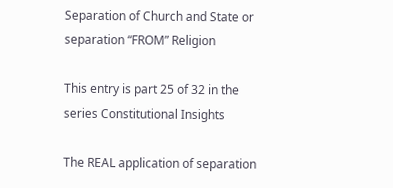Separation of Church and State or separation “FROM” Religion

This entry is part 25 of 32 in the series Constitutional Insights

The REAL application of separation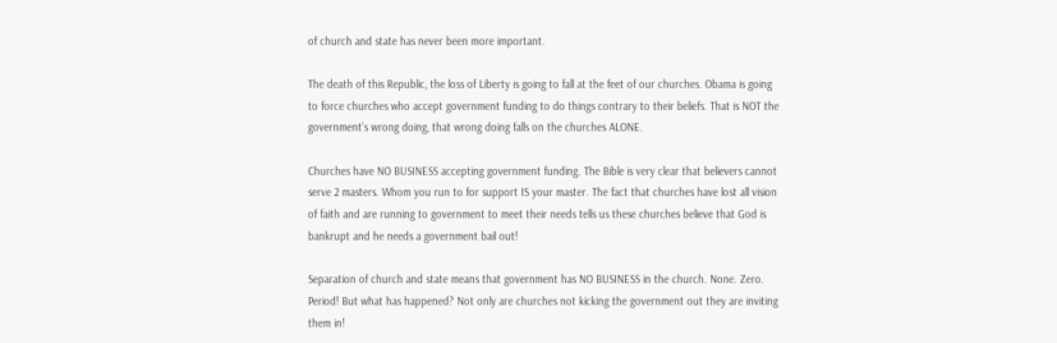of church and state has never been more important.

The death of this Republic, the loss of Liberty is going to fall at the feet of our churches. Obama is going to force churches who accept government funding to do things contrary to their beliefs. That is NOT the government’s wrong doing, that wrong doing falls on the churches ALONE.

Churches have NO BUSINESS accepting government funding. The Bible is very clear that believers cannot serve 2 masters. Whom you run to for support IS your master. The fact that churches have lost all vision of faith and are running to government to meet their needs tells us these churches believe that God is bankrupt and he needs a government bail out!

Separation of church and state means that government has NO BUSINESS in the church. None. Zero. Period! But what has happened? Not only are churches not kicking the government out they are inviting them in!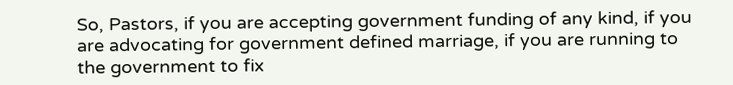So, Pastors, if you are accepting government funding of any kind, if you are advocating for government defined marriage, if you are running to the government to fix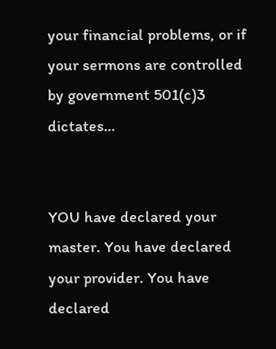your financial problems, or if your sermons are controlled by government 501(c)3 dictates…


YOU have declared your master. You have declared your provider. You have declared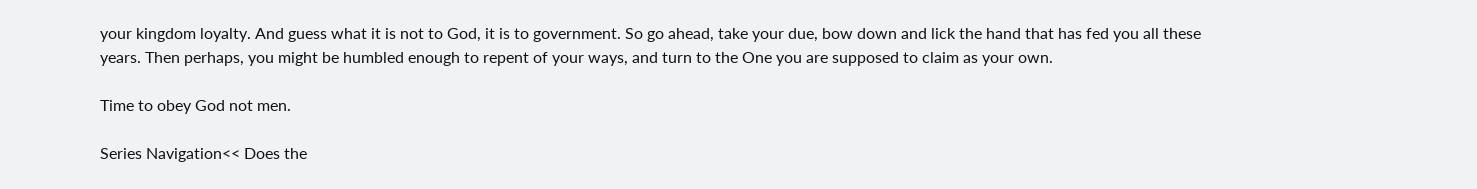your kingdom loyalty. And guess what it is not to God, it is to government. So go ahead, take your due, bow down and lick the hand that has fed you all these years. Then perhaps, you might be humbled enough to repent of your ways, and turn to the One you are supposed to claim as your own.

Time to obey God not men.

Series Navigation<< Does the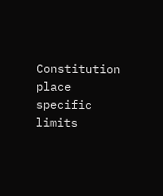Constitution place specific limits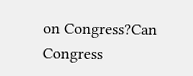on Congress?Can Congress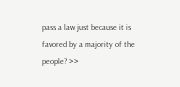pass a law just because it is favored by a majority of the people? >>